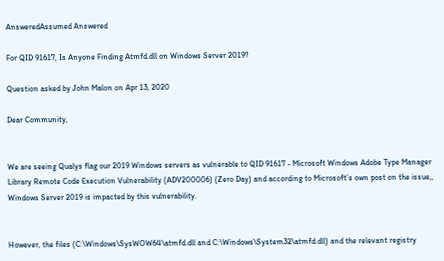AnsweredAssumed Answered

For QID 91617, Is Anyone Finding Atmfd.dll on Windows Server 2019?

Question asked by John Malon on Apr 13, 2020

Dear Community,


We are seeing Qualys flag our 2019 Windows servers as vulnerable to QID 91617 - Microsoft Windows Adobe Type Manager Library Remote Code Execution Vulnerability (ADV200006) (Zero Day) and according to Microsoft’s own post on the issue,, Windows Server 2019 is impacted by this vulnerability.


However, the files (C:\Windows\SysWOW64\atmfd.dll and C:\Windows\System32\atmfd.dll) and the relevant registry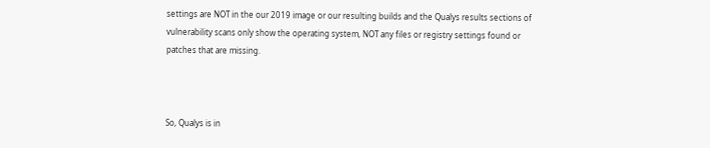settings are NOT in the our 2019 image or our resulting builds and the Qualys results sections of vulnerability scans only show the operating system, NOT any files or registry settings found or patches that are missing.



So, Qualys is in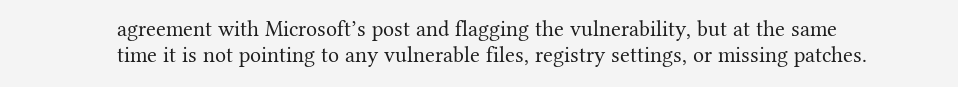agreement with Microsoft’s post and flagging the vulnerability, but at the same time it is not pointing to any vulnerable files, registry settings, or missing patches.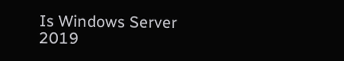Is Windows Server 2019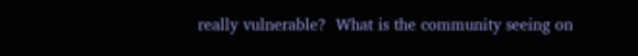really vulnerable?  What is the community seeing on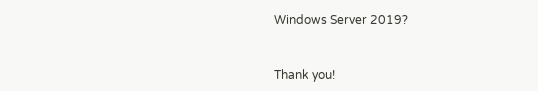Windows Server 2019?


Thank you!